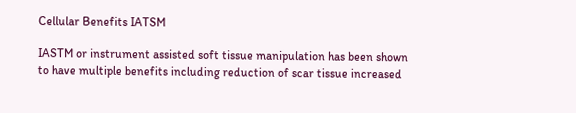Cellular Benefits IATSM

IASTM or instrument assisted soft tissue manipulation has been shown to have multiple benefits including reduction of scar tissue increased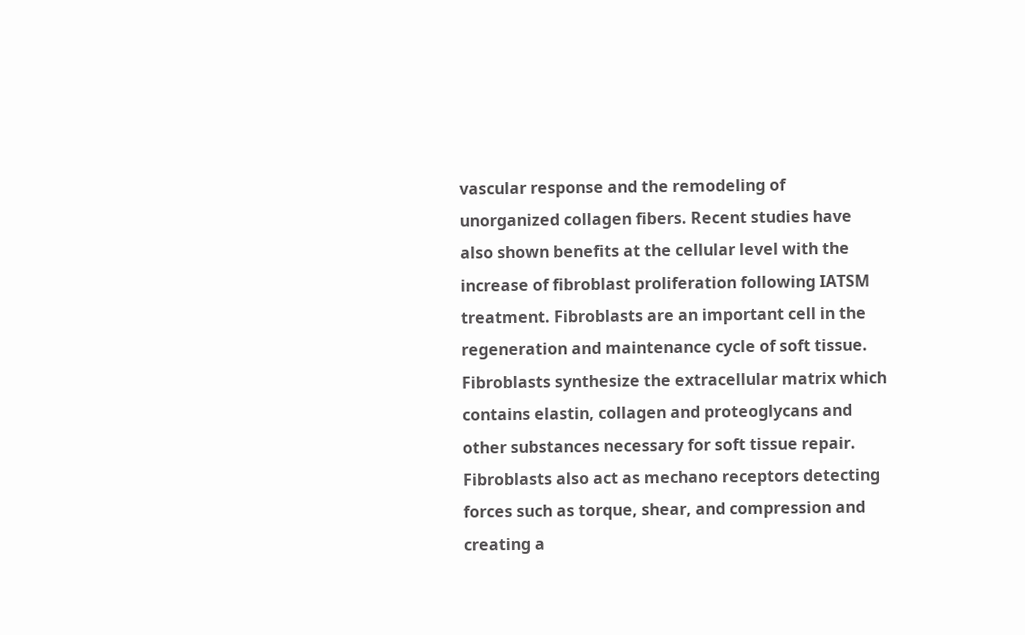vascular response and the remodeling of unorganized collagen fibers. Recent studies have also shown benefits at the cellular level with the increase of fibroblast proliferation following IATSM treatment. Fibroblasts are an important cell in the regeneration and maintenance cycle of soft tissue. Fibroblasts synthesize the extracellular matrix which contains elastin, collagen and proteoglycans and other substances necessary for soft tissue repair. Fibroblasts also act as mechano receptors detecting forces such as torque, shear, and compression and creating a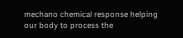mechano chemical response helping our body to process the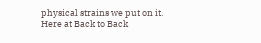physical strains we put on it. Here at Back to Back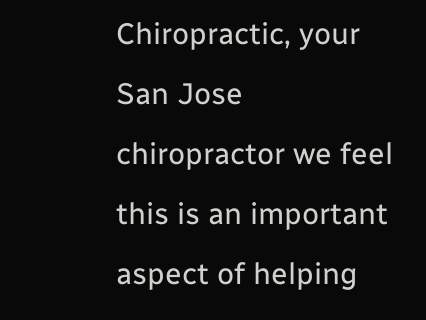Chiropractic, your San Jose chiropractor we feel this is an important aspect of helping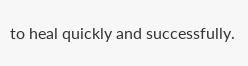to heal quickly and successfully.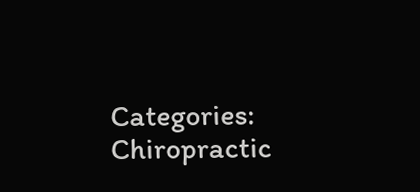Categories: Chiropractic